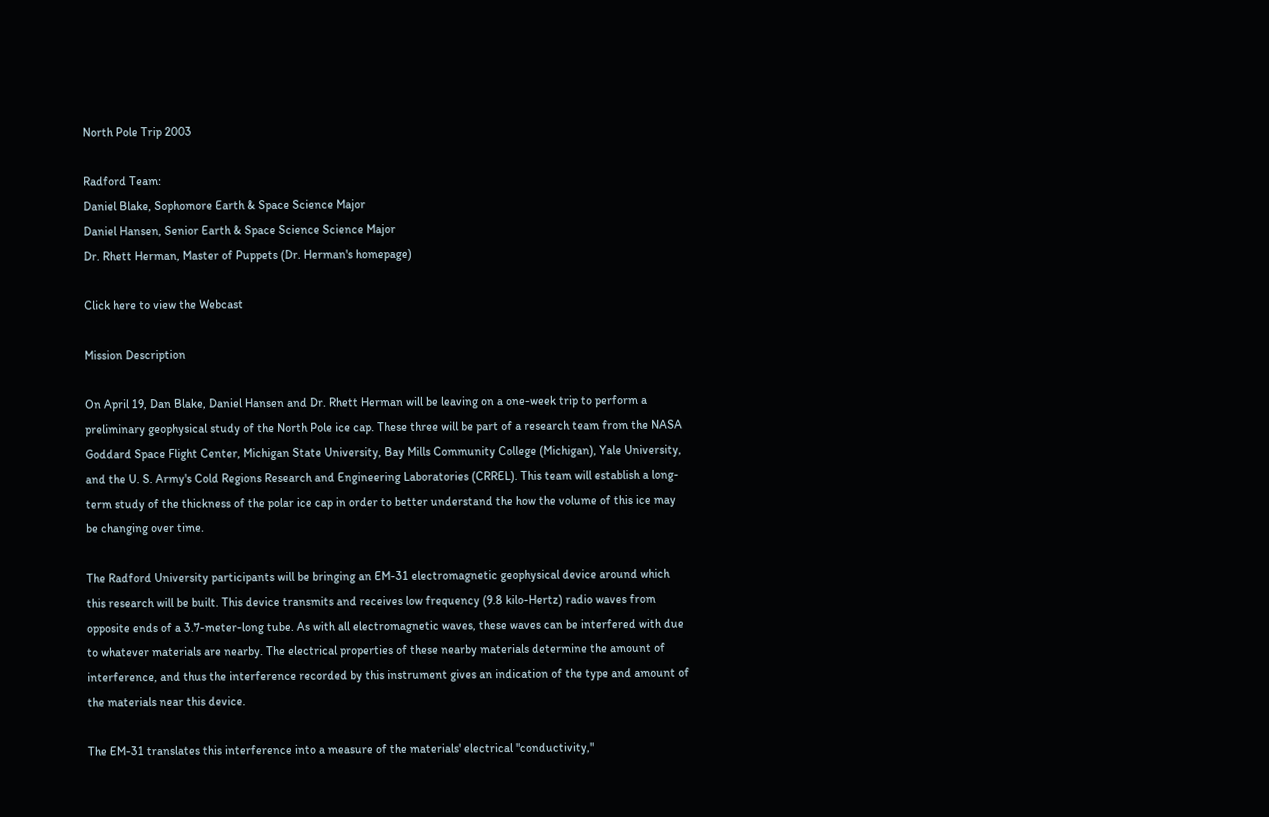North Pole Trip 2003

Radford Team:
Daniel Blake, Sophomore Earth & Space Science Major
Daniel Hansen, Senior Earth & Space Science Science Major
Dr. Rhett Herman, Master of Puppets (Dr. Herman's homepage)

Click here to view the Webcast

Mission Description

On April 19, Dan Blake, Daniel Hansen and Dr. Rhett Herman will be leaving on a one-week trip to perform a preliminary geophysical study of the North Pole ice cap. These three will be part of a research team from the NASA Goddard Space Flight Center, Michigan State University, Bay Mills Community College (Michigan), Yale University, and the U. S. Army's Cold Regions Research and Engineering Laboratories (CRREL). This team will establish a long-term study of the thickness of the polar ice cap in order to better understand the how the volume of this ice may be changing over time.

The Radford University participants will be bringing an EM-31 electromagnetic geophysical device around which this research will be built. This device transmits and receives low frequency (9.8 kilo-Hertz) radio waves from opposite ends of a 3.7-meter-long tube. As with all electromagnetic waves, these waves can be interfered with due to whatever materials are nearby. The electrical properties of these nearby materials determine the amount of interference, and thus the interference recorded by this instrument gives an indication of the type and amount of the materials near this device.

The EM-31 translates this interference into a measure of the materials' electrical "conductivity,"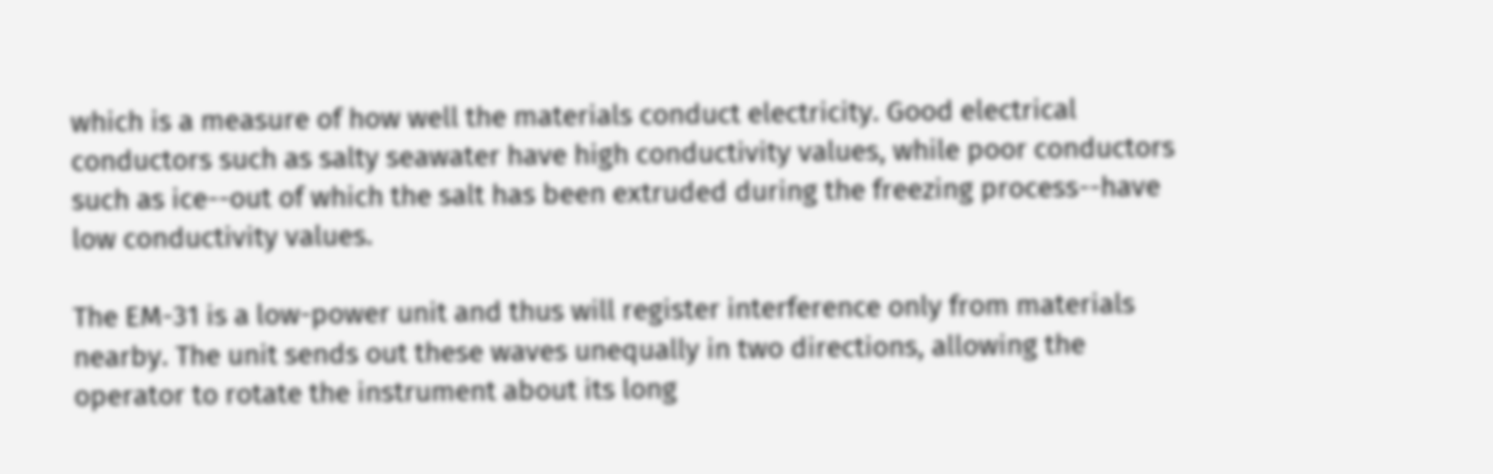which is a measure of how well the materials conduct electricity. Good electrical conductors such as salty seawater have high conductivity values, while poor conductors such as ice--out of which the salt has been extruded during the freezing process--have low conductivity values.

The EM-31 is a low-power unit and thus will register interference only from materials nearby. The unit sends out these waves unequally in two directions, allowing the operator to rotate the instrument about its long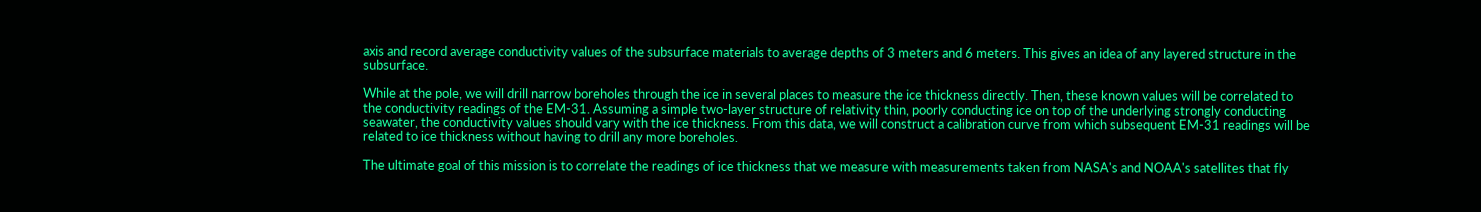axis and record average conductivity values of the subsurface materials to average depths of 3 meters and 6 meters. This gives an idea of any layered structure in the subsurface.

While at the pole, we will drill narrow boreholes through the ice in several places to measure the ice thickness directly. Then, these known values will be correlated to the conductivity readings of the EM-31. Assuming a simple two-layer structure of relativity thin, poorly conducting ice on top of the underlying strongly conducting seawater, the conductivity values should vary with the ice thickness. From this data, we will construct a calibration curve from which subsequent EM-31 readings will be related to ice thickness without having to drill any more boreholes.

The ultimate goal of this mission is to correlate the readings of ice thickness that we measure with measurements taken from NASA's and NOAA's satellites that fly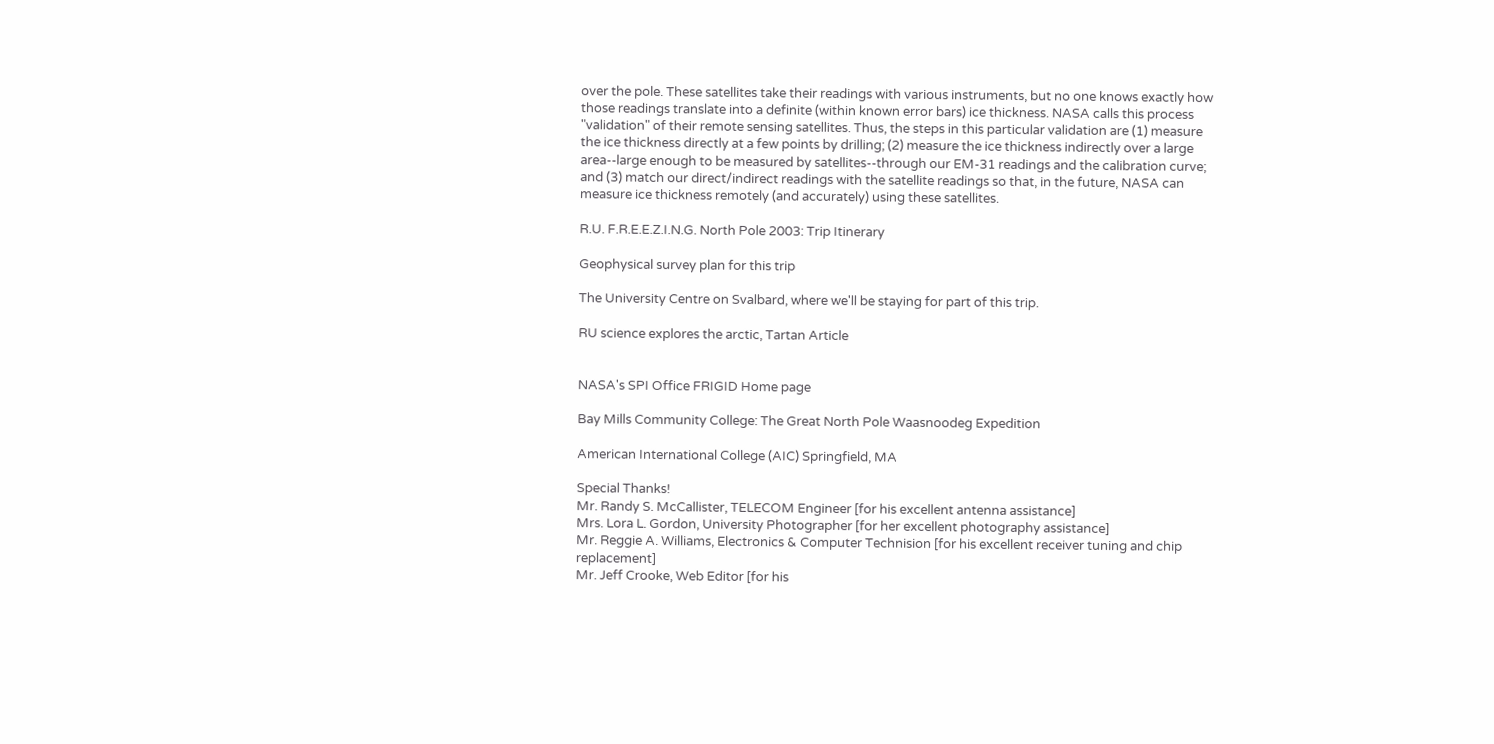over the pole. These satellites take their readings with various instruments, but no one knows exactly how those readings translate into a definite (within known error bars) ice thickness. NASA calls this process "validation" of their remote sensing satellites. Thus, the steps in this particular validation are (1) measure the ice thickness directly at a few points by drilling; (2) measure the ice thickness indirectly over a large area--large enough to be measured by satellites--through our EM-31 readings and the calibration curve; and (3) match our direct/indirect readings with the satellite readings so that, in the future, NASA can measure ice thickness remotely (and accurately) using these satellites.

R.U. F.R.E.E.Z.I.N.G. North Pole 2003: Trip Itinerary

Geophysical survey plan for this trip

The University Centre on Svalbard, where we'll be staying for part of this trip.

RU science explores the arctic, Tartan Article


NASA's SPI Office FRIGID Home page

Bay Mills Community College: The Great North Pole Waasnoodeg Expedition

American International College (AIC) Springfield, MA

Special Thanks!
Mr. Randy S. McCallister, TELECOM Engineer [for his excellent antenna assistance]
Mrs. Lora L. Gordon, University Photographer [for her excellent photography assistance]
Mr. Reggie A. Williams, Electronics & Computer Technision [for his excellent receiver tuning and chip replacement]
Mr. Jeff Crooke, Web Editor [for his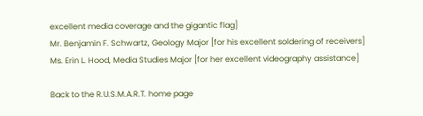excellent media coverage and the gigantic flag]
Mr. Benjamin F. Schwartz, Geology Major [for his excellent soldering of receivers]
Ms. Erin L. Hood, Media Studies Major [for her excellent videography assistance]

Back to the R.U.S.M.A.R.T. home page